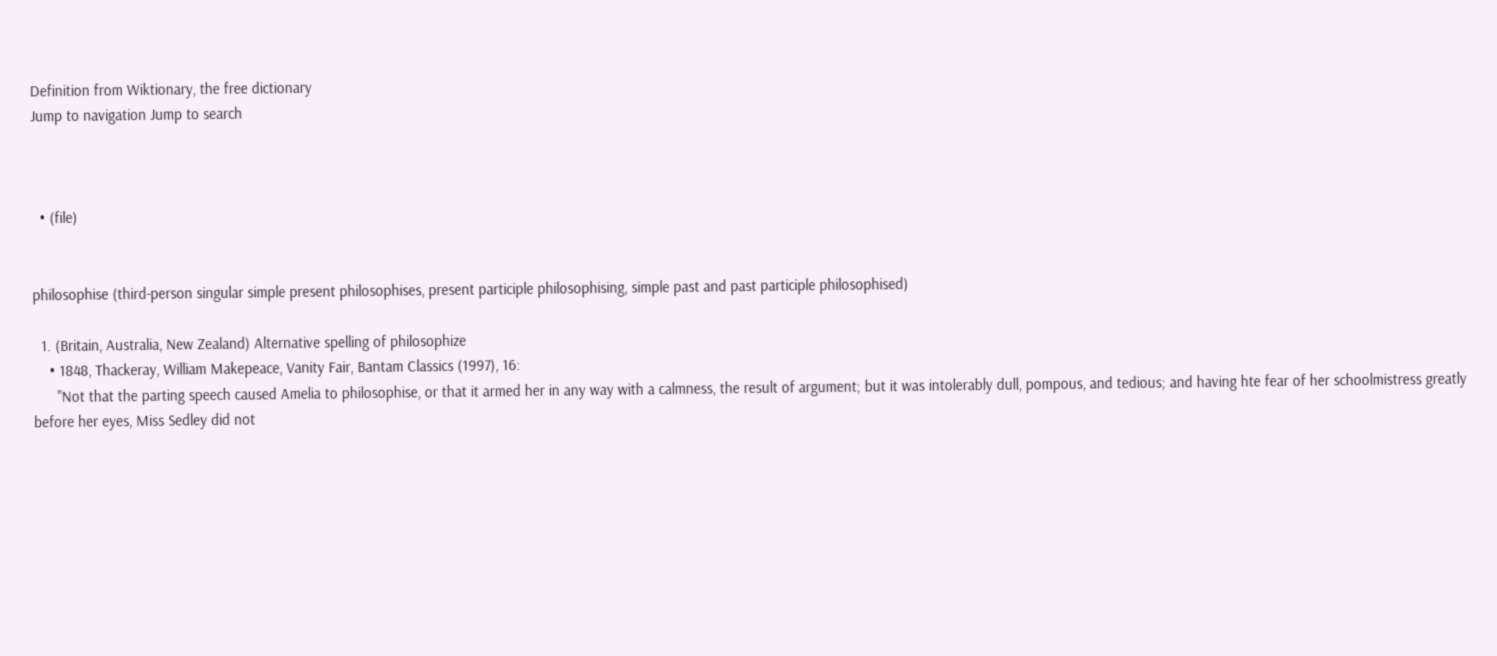Definition from Wiktionary, the free dictionary
Jump to navigation Jump to search



  • (file)


philosophise (third-person singular simple present philosophises, present participle philosophising, simple past and past participle philosophised)

  1. (Britain, Australia, New Zealand) Alternative spelling of philosophize
    • 1848, Thackeray, William Makepeace, Vanity Fair, Bantam Classics (1997), 16:
      "Not that the parting speech caused Amelia to philosophise, or that it armed her in any way with a calmness, the result of argument; but it was intolerably dull, pompous, and tedious; and having hte fear of her schoolmistress greatly before her eyes, Miss Sedley did not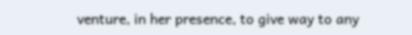venture, in her presence, to give way to any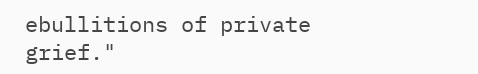ebullitions of private grief."